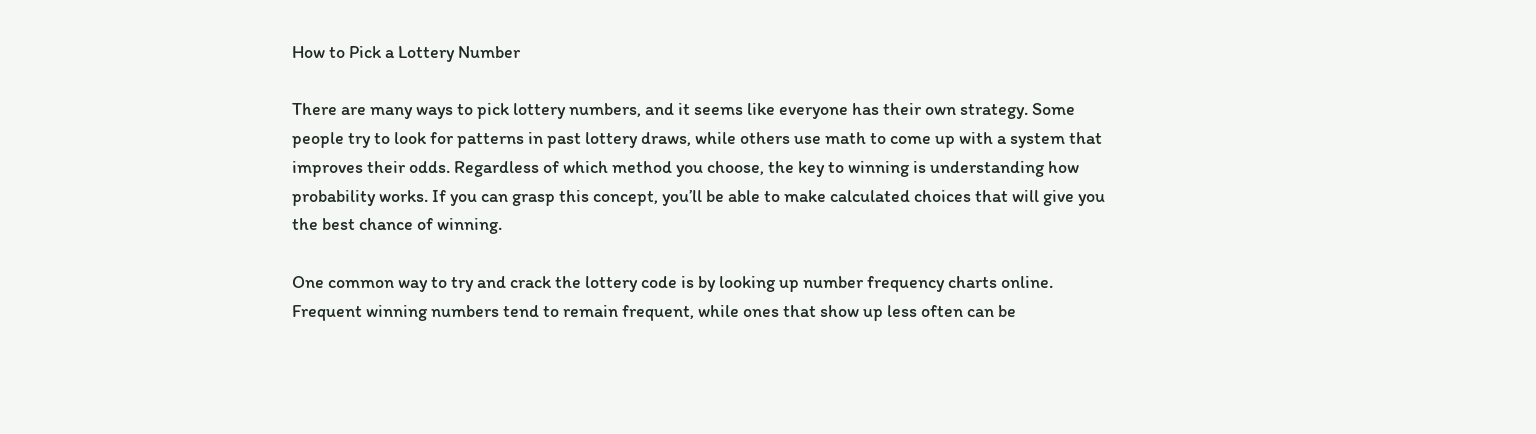How to Pick a Lottery Number

There are many ways to pick lottery numbers, and it seems like everyone has their own strategy. Some people try to look for patterns in past lottery draws, while others use math to come up with a system that improves their odds. Regardless of which method you choose, the key to winning is understanding how probability works. If you can grasp this concept, you’ll be able to make calculated choices that will give you the best chance of winning.

One common way to try and crack the lottery code is by looking up number frequency charts online. Frequent winning numbers tend to remain frequent, while ones that show up less often can be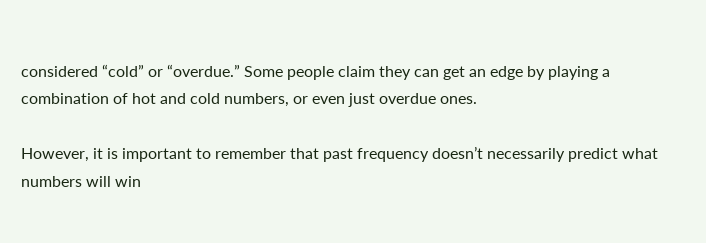considered “cold” or “overdue.” Some people claim they can get an edge by playing a combination of hot and cold numbers, or even just overdue ones.

However, it is important to remember that past frequency doesn’t necessarily predict what numbers will win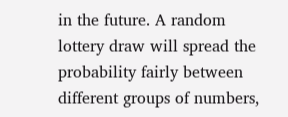in the future. A random lottery draw will spread the probability fairly between different groups of numbers,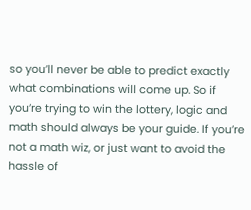so you’ll never be able to predict exactly what combinations will come up. So if you’re trying to win the lottery, logic and math should always be your guide. If you’re not a math wiz, or just want to avoid the hassle of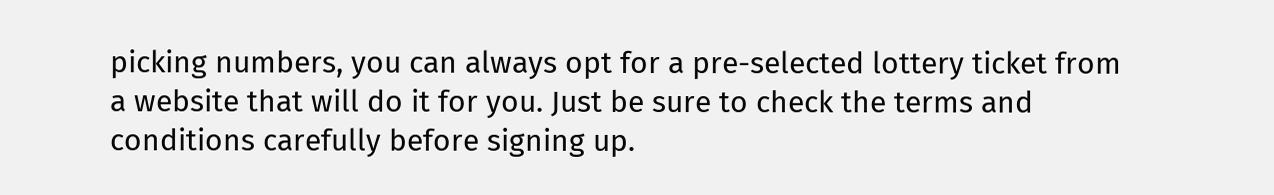picking numbers, you can always opt for a pre-selected lottery ticket from a website that will do it for you. Just be sure to check the terms and conditions carefully before signing up.